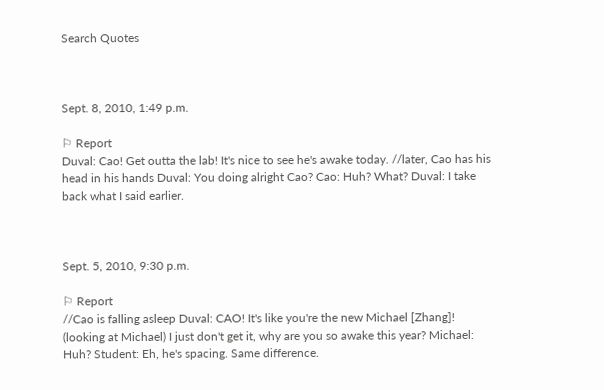Search Quotes



Sept. 8, 2010, 1:49 p.m.

⚐ Report
Duval: Cao! Get outta the lab! It's nice to see he's awake today. //later, Cao has his head in his hands Duval: You doing alright Cao? Cao: Huh? What? Duval: I take back what I said earlier.



Sept. 5, 2010, 9:30 p.m.

⚐ Report
//Cao is falling asleep Duval: CAO! It's like you're the new Michael [Zhang]! (looking at Michael) I just don't get it, why are you so awake this year? Michael: Huh? Student: Eh, he's spacing. Same difference.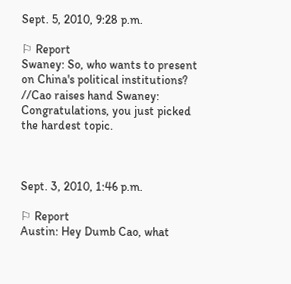Sept. 5, 2010, 9:28 p.m.

⚐ Report
Swaney: So, who wants to present on China's political institutions? //Cao raises hand Swaney: Congratulations, you just picked the hardest topic.



Sept. 3, 2010, 1:46 p.m.

⚐ Report
Austin: Hey Dumb Cao, what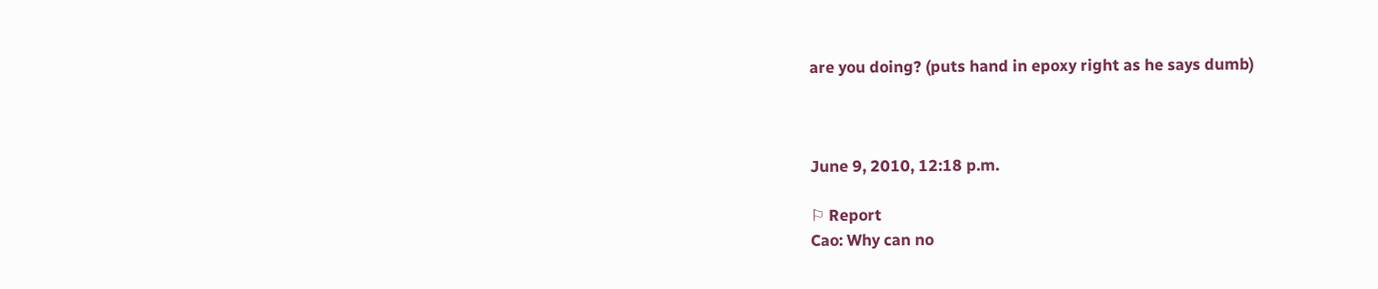are you doing? (puts hand in epoxy right as he says dumb)



June 9, 2010, 12:18 p.m.

⚐ Report
Cao: Why can no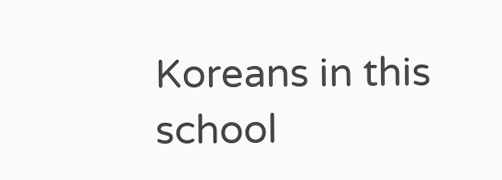Koreans in this school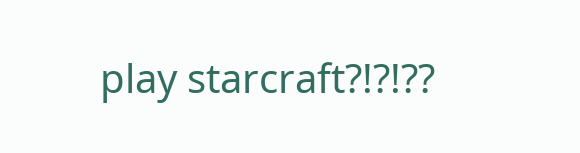play starcraft?!?!??